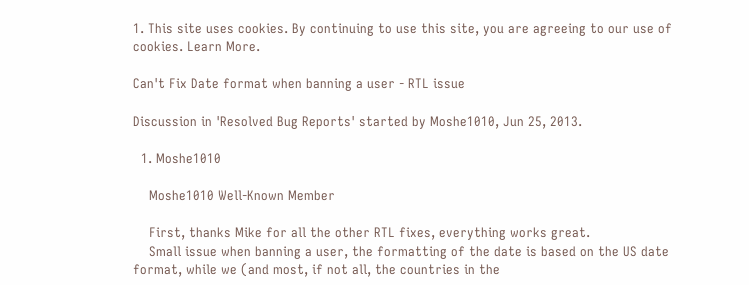1. This site uses cookies. By continuing to use this site, you are agreeing to our use of cookies. Learn More.

Can't Fix Date format when banning a user - RTL issue

Discussion in 'Resolved Bug Reports' started by Moshe1010, Jun 25, 2013.

  1. Moshe1010

    Moshe1010 Well-Known Member

    First, thanks Mike for all the other RTL fixes, everything works great.
    Small issue when banning a user, the formatting of the date is based on the US date format, while we (and most, if not all, the countries in the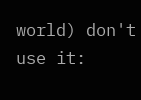world) don't use it: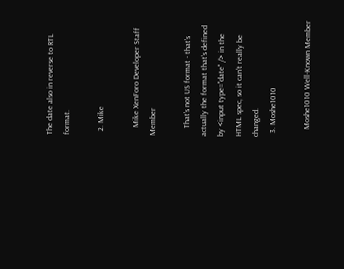The date also in reverse to RTL format.

  2. Mike

    Mike XenForo Developer Staff Member

    That's not US format - that's actually the format that's defined by <input type="date" /> in the HTML spec, so it can't really be changed.
  3. Moshe1010

    Moshe1010 Well-Known Member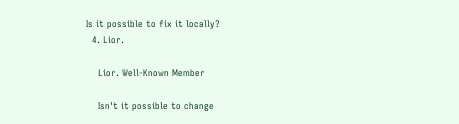Is it possible to fix it locally?
  4. Lior.

    Lior. Well-Known Member

    Isn't it possible to change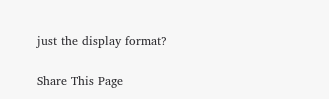just the display format?

Share This Page